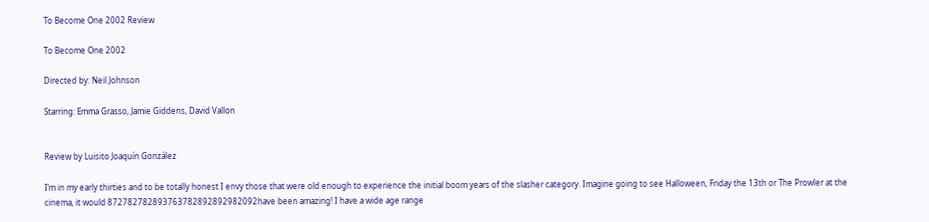To Become One 2002 Review

To Become One 2002

Directed by: Neil Johnson

Starring: Emma Grasso, Jamie Giddens, David Vallon


Review by Luisito Joaquín González

I’m in my early thirties and to be totally honest I envy those that were old enough to experience the initial boom years of the slasher category. Imagine going to see Halloween, Friday the 13th or The Prowler at the cinema, it would 872782782893763782892892982092have been amazing! I have a wide age range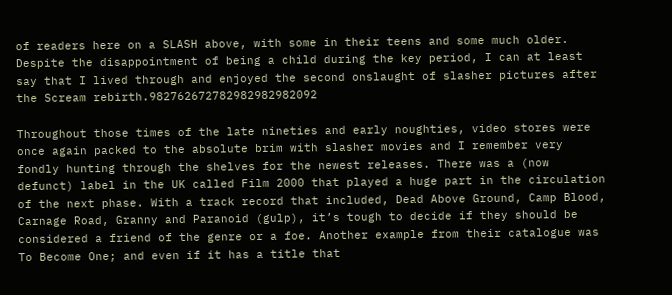of readers here on a SLASH above, with some in their teens and some much older. Despite the disappointment of being a child during the key period, I can at least say that I lived through and enjoyed the second onslaught of slasher pictures after the Scream rebirth.982762672782982982982092

Throughout those times of the late nineties and early noughties, video stores were once again packed to the absolute brim with slasher movies and I remember very fondly hunting through the shelves for the newest releases. There was a (now defunct) label in the UK called Film 2000 that played a huge part in the circulation of the next phase. With a track record that included, Dead Above Ground, Camp Blood, Carnage Road, Granny and Paranoid (gulp), it’s tough to decide if they should be considered a friend of the genre or a foe. Another example from their catalogue was To Become One; and even if it has a title that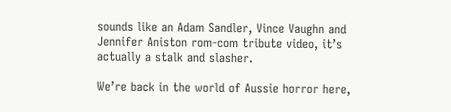sounds like an Adam Sandler, Vince Vaughn and Jennifer Aniston rom-com tribute video, it’s actually a stalk and slasher.

We’re back in the world of Aussie horror here,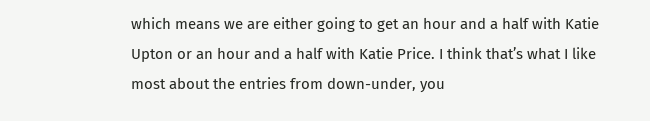which means we are either going to get an hour and a half with Katie Upton or an hour and a half with Katie Price. I think that’s what I like most about the entries from down-under, you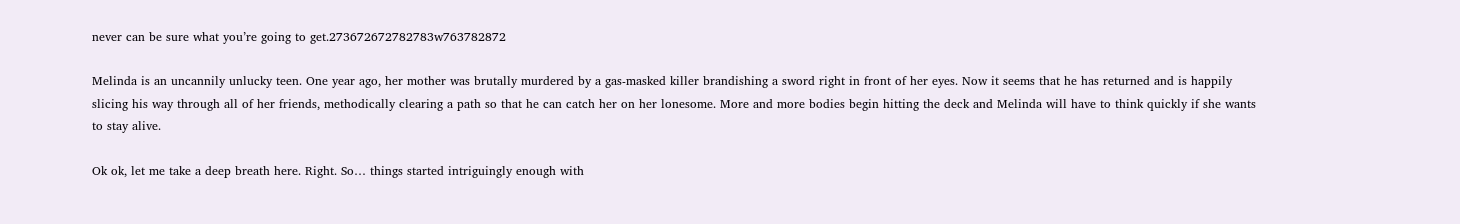never can be sure what you’re going to get.273672672782783w763782872

Melinda is an uncannily unlucky teen. One year ago, her mother was brutally murdered by a gas-masked killer brandishing a sword right in front of her eyes. Now it seems that he has returned and is happily slicing his way through all of her friends, methodically clearing a path so that he can catch her on her lonesome. More and more bodies begin hitting the deck and Melinda will have to think quickly if she wants to stay alive.

Ok ok, let me take a deep breath here. Right. So… things started intriguingly enough with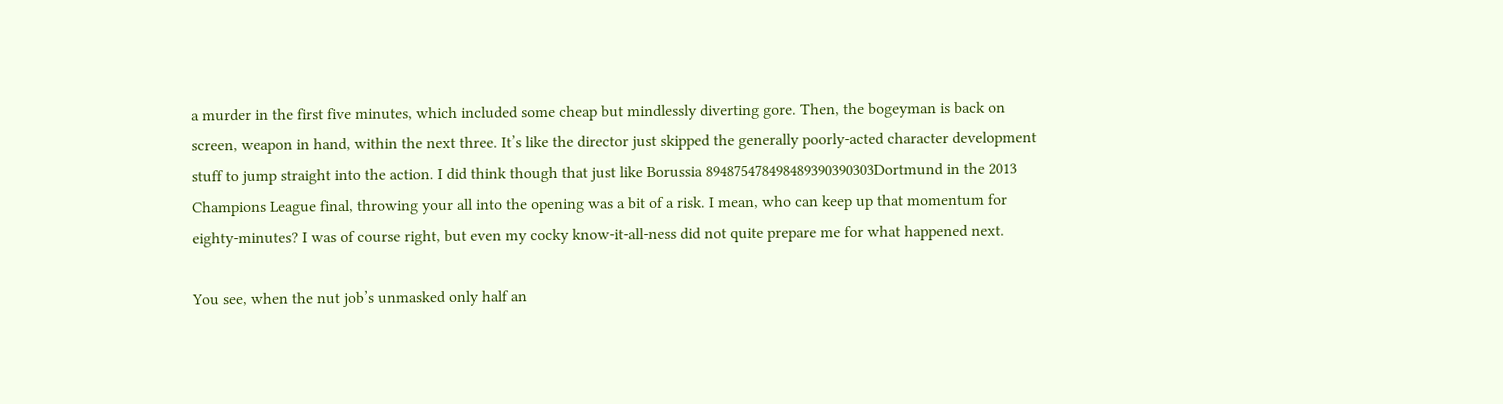a murder in the first five minutes, which included some cheap but mindlessly diverting gore. Then, the bogeyman is back on screen, weapon in hand, within the next three. It’s like the director just skipped the generally poorly-acted character development stuff to jump straight into the action. I did think though that just like Borussia 894875478498489390390303Dortmund in the 2013 Champions League final, throwing your all into the opening was a bit of a risk. I mean, who can keep up that momentum for eighty-minutes? I was of course right, but even my cocky know-it-all-ness did not quite prepare me for what happened next.

You see, when the nut job’s unmasked only half an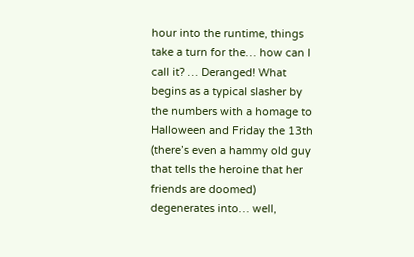hour into the runtime, things take a turn for the… how can I call it? … Deranged! What begins as a typical slasher by the numbers with a homage to Halloween and Friday the 13th (there’s even a hammy old guy that tells the heroine that her friends are doomed) degenerates into… well,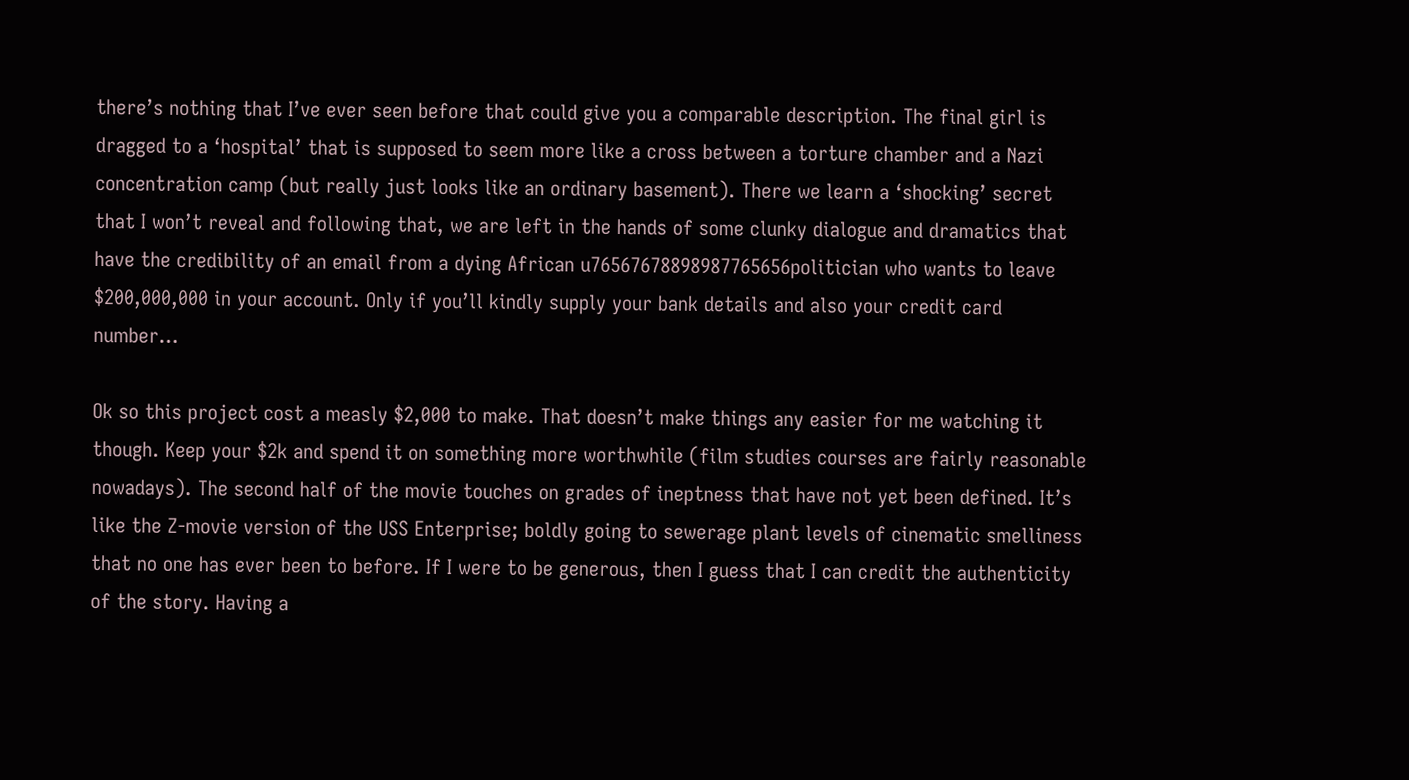there’s nothing that I’ve ever seen before that could give you a comparable description. The final girl is dragged to a ‘hospital’ that is supposed to seem more like a cross between a torture chamber and a Nazi concentration camp (but really just looks like an ordinary basement). There we learn a ‘shocking’ secret that I won’t reveal and following that, we are left in the hands of some clunky dialogue and dramatics that have the credibility of an email from a dying African u76567678898987765656politician who wants to leave $200,000,000 in your account. Only if you’ll kindly supply your bank details and also your credit card number…

Ok so this project cost a measly $2,000 to make. That doesn’t make things any easier for me watching it though. Keep your $2k and spend it on something more worthwhile (film studies courses are fairly reasonable nowadays). The second half of the movie touches on grades of ineptness that have not yet been defined. It’s like the Z-movie version of the USS Enterprise; boldly going to sewerage plant levels of cinematic smelliness that no one has ever been to before. If I were to be generous, then I guess that I can credit the authenticity of the story. Having a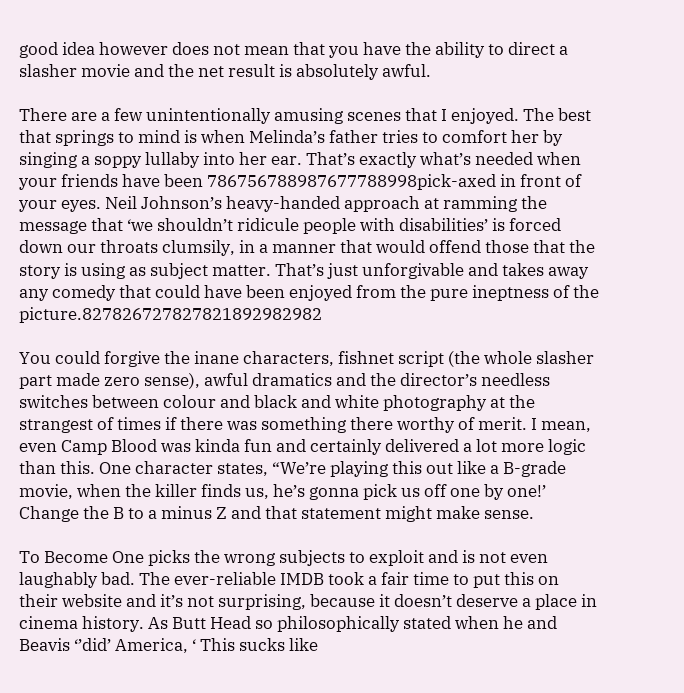good idea however does not mean that you have the ability to direct a slasher movie and the net result is absolutely awful.

There are a few unintentionally amusing scenes that I enjoyed. The best that springs to mind is when Melinda’s father tries to comfort her by singing a soppy lullaby into her ear. That’s exactly what’s needed when your friends have been 786756788987677788998pick-axed in front of your eyes. Neil Johnson’s heavy-handed approach at ramming the message that ‘we shouldn’t ridicule people with disabilities’ is forced down our throats clumsily, in a manner that would offend those that the story is using as subject matter. That’s just unforgivable and takes away any comedy that could have been enjoyed from the pure ineptness of the picture.827826727827821892982982

You could forgive the inane characters, fishnet script (the whole slasher part made zero sense), awful dramatics and the director’s needless switches between colour and black and white photography at the strangest of times if there was something there worthy of merit. I mean, even Camp Blood was kinda fun and certainly delivered a lot more logic than this. One character states, “We’re playing this out like a B-grade movie, when the killer finds us, he’s gonna pick us off one by one!’ Change the B to a minus Z and that statement might make sense.

To Become One picks the wrong subjects to exploit and is not even laughably bad. The ever-reliable IMDB took a fair time to put this on their website and it’s not surprising, because it doesn’t deserve a place in cinema history. As Butt Head so philosophically stated when he and Beavis ‘’did’ America, ‘ This sucks like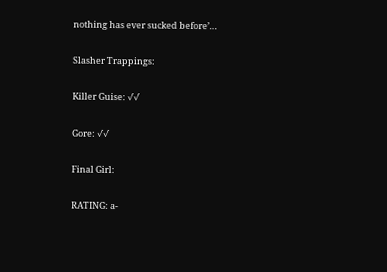nothing has ever sucked before’…

Slasher Trappings:

Killer Guise: √√

Gore: √√

Final Girl:

RATING: a-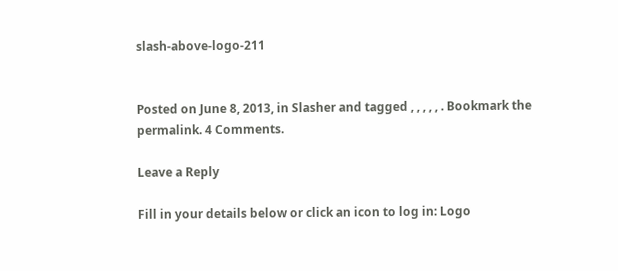slash-above-logo-211


Posted on June 8, 2013, in Slasher and tagged , , , , , . Bookmark the permalink. 4 Comments.

Leave a Reply

Fill in your details below or click an icon to log in: Logo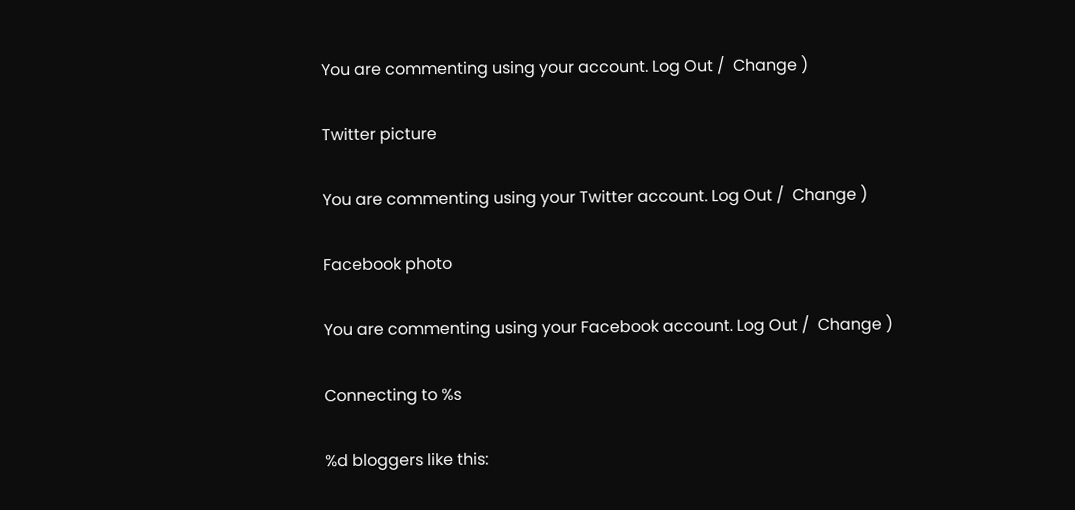You are commenting using your account. Log Out /  Change )

Twitter picture

You are commenting using your Twitter account. Log Out /  Change )

Facebook photo

You are commenting using your Facebook account. Log Out /  Change )

Connecting to %s

%d bloggers like this: